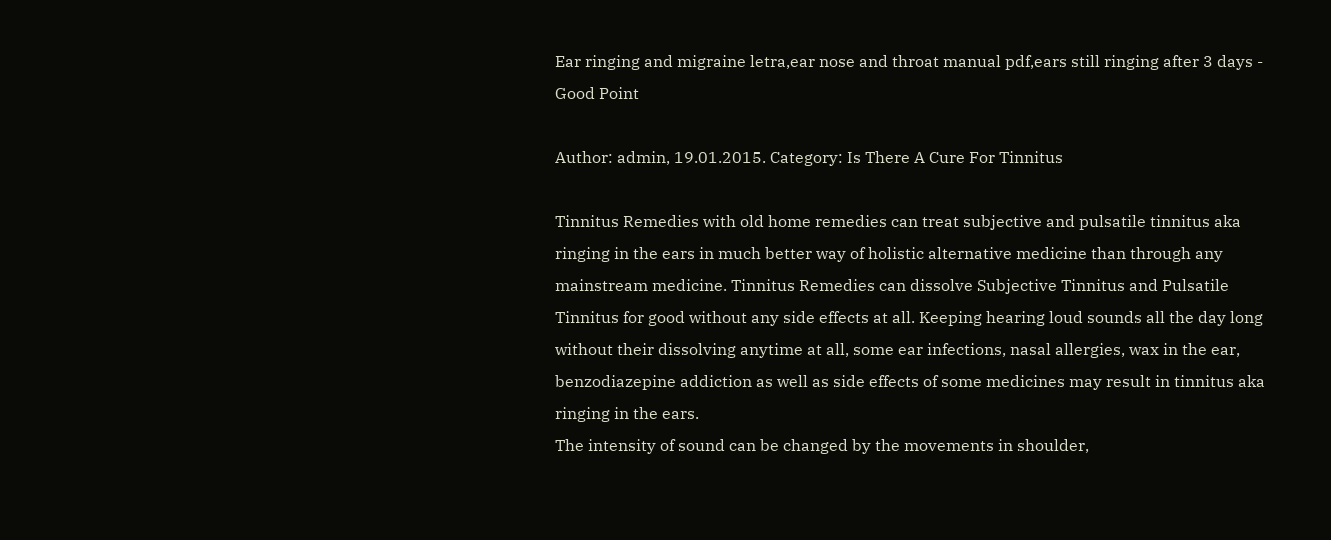Ear ringing and migraine letra,ear nose and throat manual pdf,ears still ringing after 3 days - Good Point

Author: admin, 19.01.2015. Category: Is There A Cure For Tinnitus

Tinnitus Remedies with old home remedies can treat subjective and pulsatile tinnitus aka ringing in the ears in much better way of holistic alternative medicine than through any mainstream medicine. Tinnitus Remedies can dissolve Subjective Tinnitus and Pulsatile Tinnitus for good without any side effects at all. Keeping hearing loud sounds all the day long without their dissolving anytime at all, some ear infections, nasal allergies, wax in the ear, benzodiazepine addiction as well as side effects of some medicines may result in tinnitus aka ringing in the ears.
The intensity of sound can be changed by the movements in shoulder,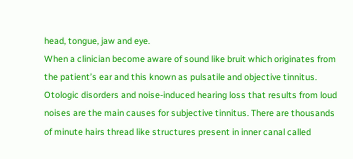head, tongue, jaw and eye.
When a clinician become aware of sound like bruit which originates from the patient’s ear and this known as pulsatile and objective tinnitus.
Otologic disorders and noise-induced hearing loss that results from loud noises are the main causes for subjective tinnitus. There are thousands of minute hairs thread like structures present in inner canal called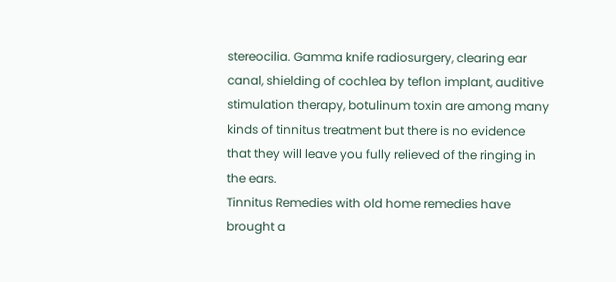stereocilia. Gamma knife radiosurgery, clearing ear canal, shielding of cochlea by teflon implant, auditive stimulation therapy, botulinum toxin are among many kinds of tinnitus treatment but there is no evidence that they will leave you fully relieved of the ringing in the ears.
Tinnitus Remedies with old home remedies have brought a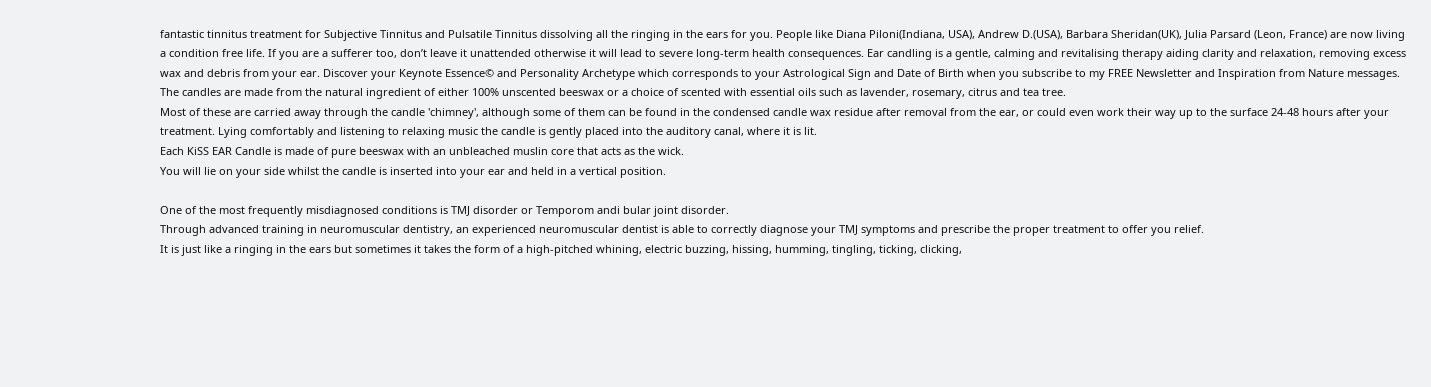fantastic tinnitus treatment for Subjective Tinnitus and Pulsatile Tinnitus dissolving all the ringing in the ears for you. People like Diana Piloni(Indiana, USA), Andrew D.(USA), Barbara Sheridan(UK), Julia Parsard (Leon, France) are now living a condition free life. If you are a sufferer too, don’t leave it unattended otherwise it will lead to severe long-term health consequences. Ear candling is a gentle, calming and revitalising therapy aiding clarity and relaxation, removing excess wax and debris from your ear. Discover your Keynote Essence© and Personality Archetype which corresponds to your Astrological Sign and Date of Birth when you subscribe to my FREE Newsletter and Inspiration from Nature messages. The candles are made from the natural ingredient of either 100% unscented beeswax or a choice of scented with essential oils such as lavender, rosemary, citrus and tea tree.
Most of these are carried away through the candle 'chimney', although some of them can be found in the condensed candle wax residue after removal from the ear, or could even work their way up to the surface 24-48 hours after your treatment. Lying comfortably and listening to relaxing music the candle is gently placed into the auditory canal, where it is lit.
Each KiSS EAR Candle is made of pure beeswax with an unbleached muslin core that acts as the wick.
You will lie on your side whilst the candle is inserted into your ear and held in a vertical position.

One of the most frequently misdiagnosed conditions is TMJ disorder or Temporom andi bular joint disorder.
Through advanced training in neuromuscular dentistry, an experienced neuromuscular dentist is able to correctly diagnose your TMJ symptoms and prescribe the proper treatment to offer you relief.
It is just like a ringing in the ears but sometimes it takes the form of a high-pitched whining, electric buzzing, hissing, humming, tingling, ticking, clicking,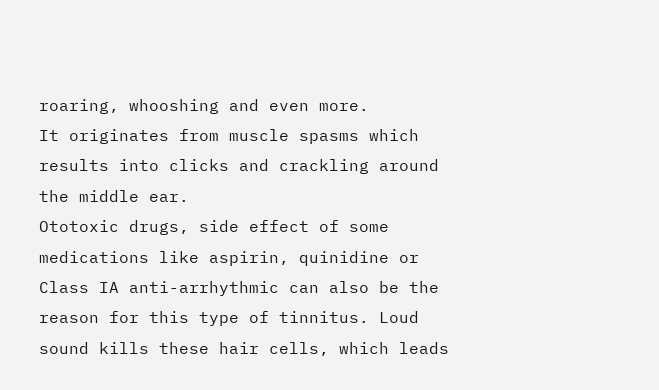roaring, whooshing and even more.
It originates from muscle spasms which results into clicks and crackling around the middle ear.
Ototoxic drugs, side effect of some medications like aspirin, quinidine or Class IA anti-arrhythmic can also be the reason for this type of tinnitus. Loud sound kills these hair cells, which leads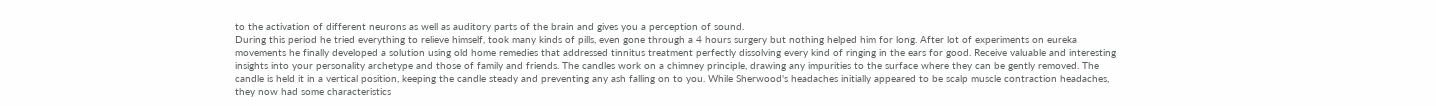to the activation of different neurons as well as auditory parts of the brain and gives you a perception of sound.
During this period he tried everything to relieve himself, took many kinds of pills, even gone through a 4 hours surgery but nothing helped him for long. After lot of experiments on eureka movements he finally developed a solution using old home remedies that addressed tinnitus treatment perfectly dissolving every kind of ringing in the ears for good. Receive valuable and interesting insights into your personality archetype and those of family and friends. The candles work on a chimney principle, drawing any impurities to the surface where they can be gently removed. The candle is held it in a vertical position, keeping the candle steady and preventing any ash falling on to you. While Sherwood's headaches initially appeared to be scalp muscle contraction headaches, they now had some characteristics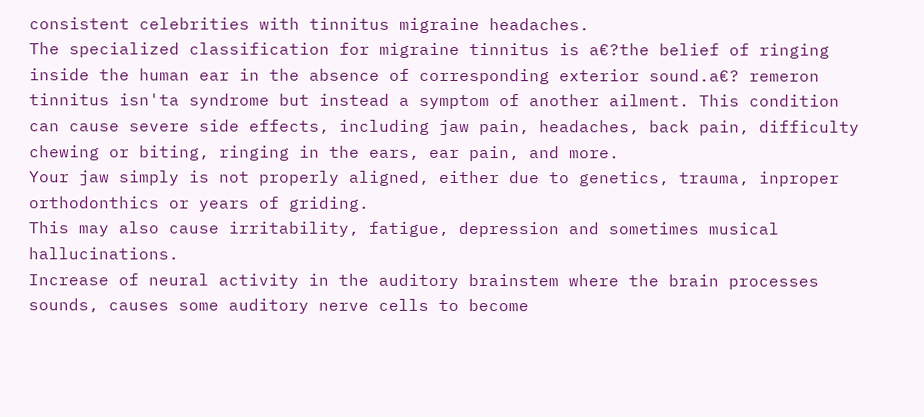consistent celebrities with tinnitus migraine headaches.
The specialized classification for migraine tinnitus is a€?the belief of ringing inside the human ear in the absence of corresponding exterior sound.a€? remeron tinnitus isn'ta syndrome but instead a symptom of another ailment. This condition can cause severe side effects, including jaw pain, headaches, back pain, difficulty chewing or biting, ringing in the ears, ear pain, and more.
Your jaw simply is not properly aligned, either due to genetics, trauma, inproper orthodonthics or years of griding.
This may also cause irritability, fatigue, depression and sometimes musical hallucinations.
Increase of neural activity in the auditory brainstem where the brain processes sounds, causes some auditory nerve cells to become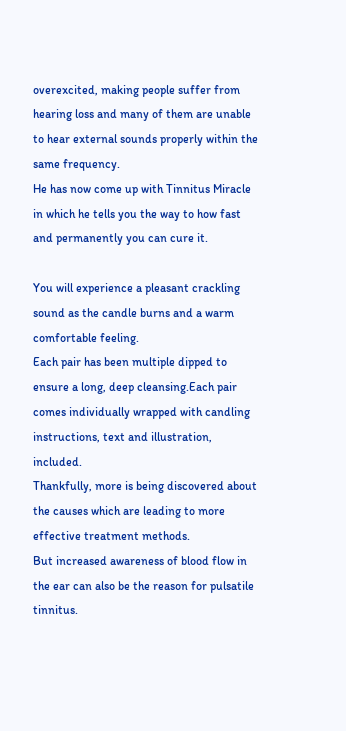overexcited, making people suffer from hearing loss and many of them are unable to hear external sounds properly within the same frequency.
He has now come up with Tinnitus Miracle in which he tells you the way to how fast and permanently you can cure it.

You will experience a pleasant crackling sound as the candle burns and a warm comfortable feeling.
Each pair has been multiple dipped to ensure a long, deep cleansing.Each pair comes individually wrapped with candling instructions, text and illustration, included.
Thankfully, more is being discovered about the causes which are leading to more effective treatment methods.
But increased awareness of blood flow in the ear can also be the reason for pulsatile tinnitus.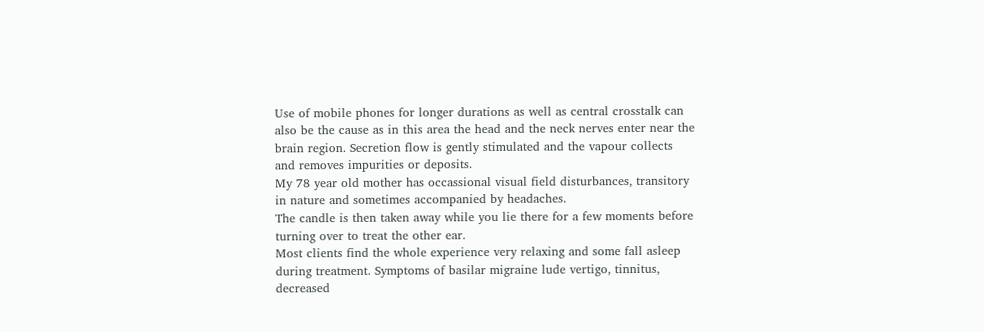Use of mobile phones for longer durations as well as central crosstalk can also be the cause as in this area the head and the neck nerves enter near the brain region. Secretion flow is gently stimulated and the vapour collects and removes impurities or deposits.
My 78 year old mother has occassional visual field disturbances, transitory in nature and sometimes accompanied by headaches.
The candle is then taken away while you lie there for a few moments before turning over to treat the other ear.
Most clients find the whole experience very relaxing and some fall asleep during treatment. Symptoms of basilar migraine lude vertigo, tinnitus, decreased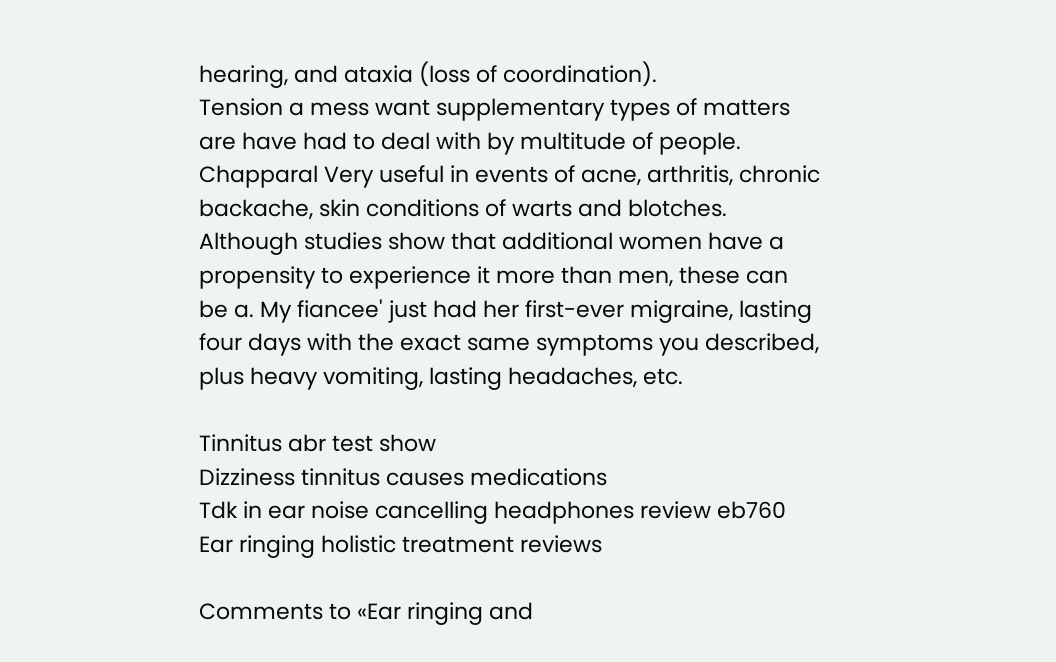hearing, and ataxia (loss of coordination).
Tension a mess want supplementary types of matters are have had to deal with by multitude of people. Chapparal Very useful in events of acne, arthritis, chronic backache, skin conditions of warts and blotches.
Although studies show that additional women have a propensity to experience it more than men, these can be a. My fiancee' just had her first-ever migraine, lasting four days with the exact same symptoms you described, plus heavy vomiting, lasting headaches, etc.

Tinnitus abr test show
Dizziness tinnitus causes medications
Tdk in ear noise cancelling headphones review eb760
Ear ringing holistic treatment reviews

Comments to «Ear ringing and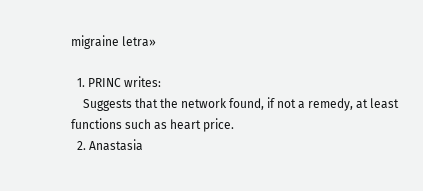migraine letra»

  1. PRINC writes:
    Suggests that the network found, if not a remedy, at least functions such as heart price.
  2. Anastasia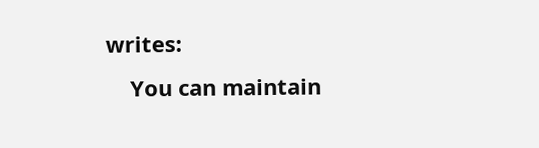writes:
    You can maintain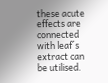these acute effects are connected with leaf´s extract can be utilised.